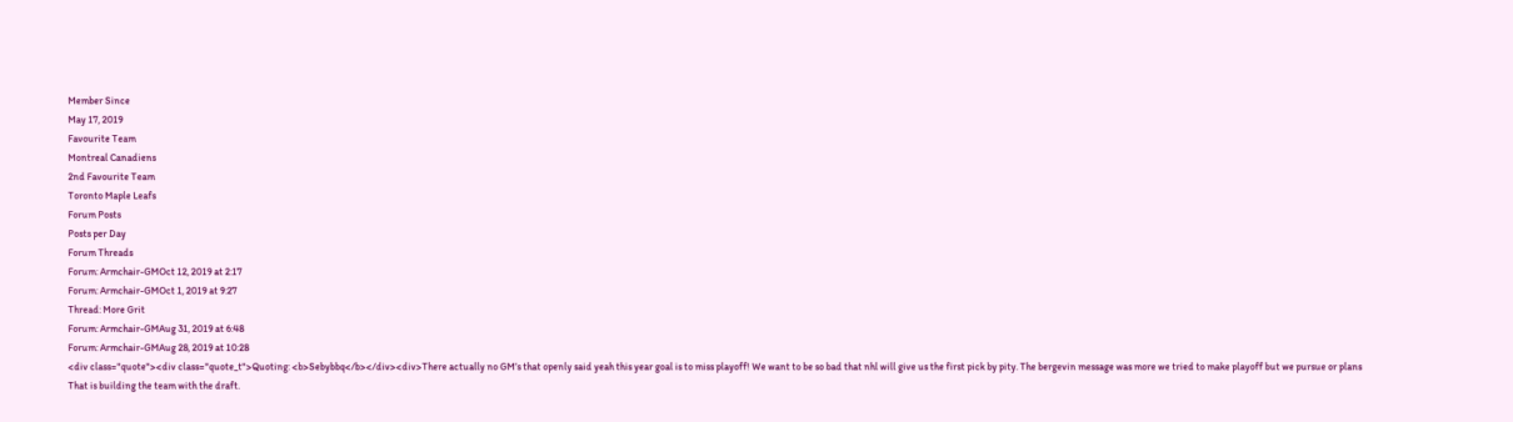Member Since
May 17, 2019
Favourite Team
Montreal Canadiens
2nd Favourite Team
Toronto Maple Leafs
Forum Posts
Posts per Day
Forum Threads
Forum: Armchair-GMOct 12, 2019 at 2:17
Forum: Armchair-GMOct 1, 2019 at 9:27
Thread: More Grit
Forum: Armchair-GMAug 31, 2019 at 6:48
Forum: Armchair-GMAug 28, 2019 at 10:28
<div class="quote"><div class="quote_t">Quoting: <b>Sebybbq</b></div><div>There actually no GM’s that openly said yeah this year goal is to miss playoff! We want to be so bad that nhl will give us the first pick by pity. The bergevin message was more we tried to make playoff but we pursue or plans
That is building the team with the draft.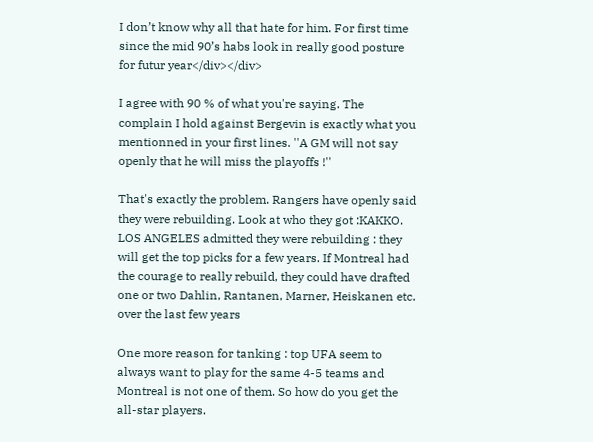I don’t know why all that hate for him. For first time since the mid 90’s habs look in really good posture for futur year</div></div>

I agree with 90 % of what you're saying. The complain I hold against Bergevin is exactly what you mentionned in your first lines. ''A GM will not say openly that he will miss the playoffs !''

That's exactly the problem. Rangers have openly said they were rebuilding. Look at who they got :KAKKO. LOS ANGELES admitted they were rebuilding : they will get the top picks for a few years. If Montreal had the courage to really rebuild, they could have drafted one or two Dahlin, Rantanen, Marner, Heiskanen etc. over the last few years

One more reason for tanking : top UFA seem to always want to play for the same 4-5 teams and Montreal is not one of them. So how do you get the all-star players.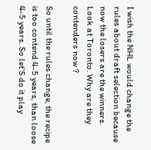I wish the NHL would change the rules about draft selection because now the losers are the winners. Look at Toronto. Why are they contenders now ?

So until the rules change, the recipe is too contend 4-5 years, than loose 4-5 years. So let'S do it play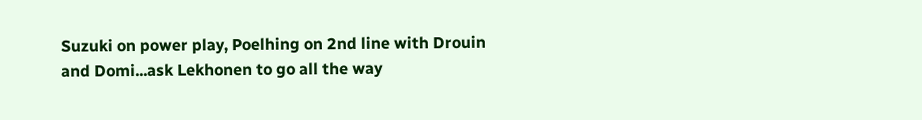Suzuki on power play, Poelhing on 2nd line with Drouin and Domi...ask Lekhonen to go all the way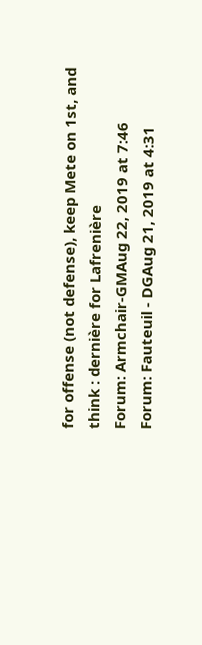for offense (not defense), keep Mete on 1st, and think : dernière for Lafrenière
Forum: Armchair-GMAug 22, 2019 at 7:46
Forum: Fauteuil - DGAug 21, 2019 at 4:31